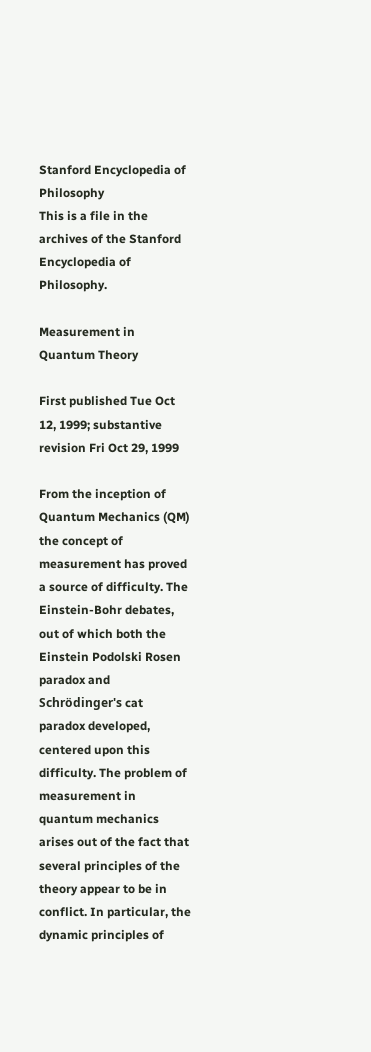Stanford Encyclopedia of Philosophy
This is a file in the archives of the Stanford Encyclopedia of Philosophy.

Measurement in Quantum Theory

First published Tue Oct 12, 1999; substantive revision Fri Oct 29, 1999

From the inception of Quantum Mechanics (QM) the concept of measurement has proved a source of difficulty. The Einstein-Bohr debates, out of which both the Einstein Podolski Rosen paradox and Schrödinger's cat paradox developed, centered upon this difficulty. The problem of measurement in quantum mechanics arises out of the fact that several principles of the theory appear to be in conflict. In particular, the dynamic principles of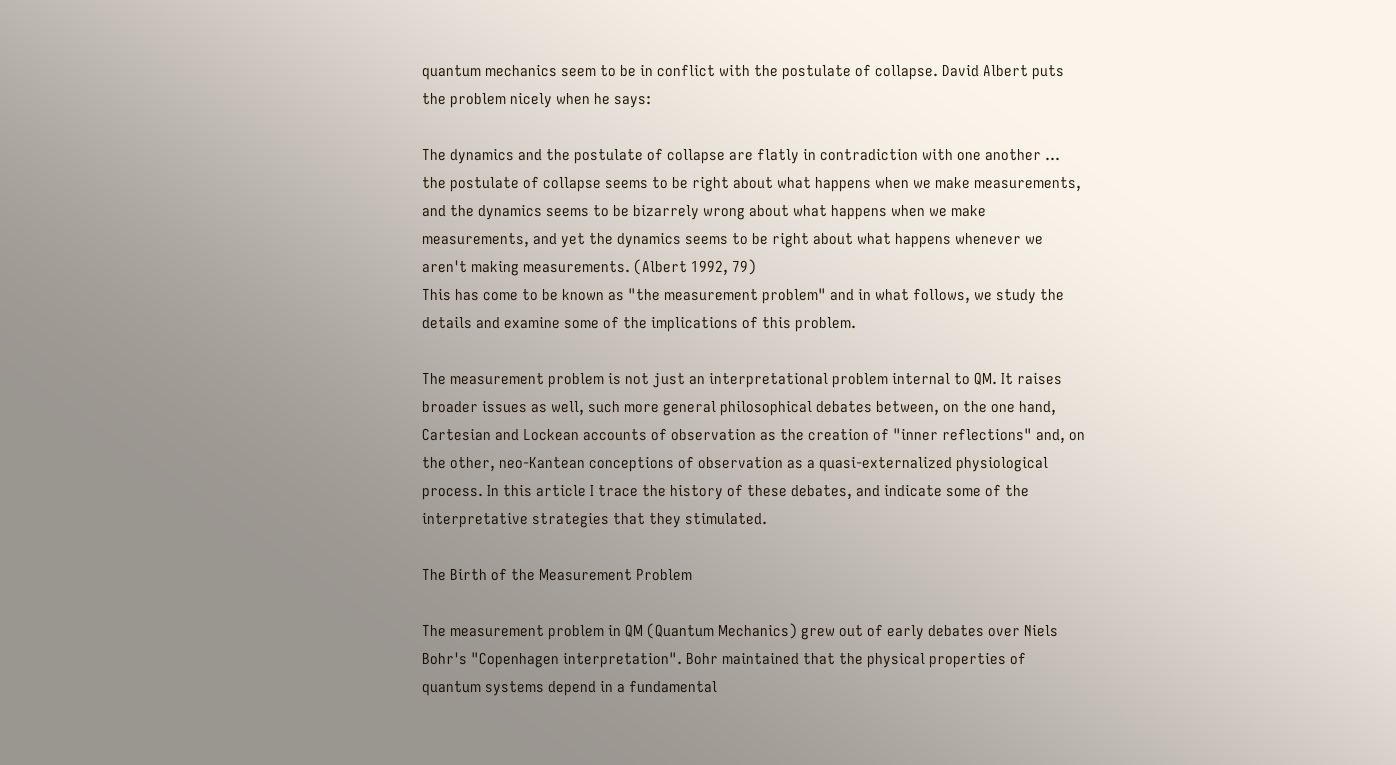quantum mechanics seem to be in conflict with the postulate of collapse. David Albert puts the problem nicely when he says:

The dynamics and the postulate of collapse are flatly in contradiction with one another ... the postulate of collapse seems to be right about what happens when we make measurements, and the dynamics seems to be bizarrely wrong about what happens when we make measurements, and yet the dynamics seems to be right about what happens whenever we aren't making measurements. (Albert 1992, 79)
This has come to be known as "the measurement problem" and in what follows, we study the details and examine some of the implications of this problem.

The measurement problem is not just an interpretational problem internal to QM. It raises broader issues as well, such more general philosophical debates between, on the one hand, Cartesian and Lockean accounts of observation as the creation of "inner reflections" and, on the other, neo-Kantean conceptions of observation as a quasi-externalized physiological process. In this article I trace the history of these debates, and indicate some of the interpretative strategies that they stimulated.

The Birth of the Measurement Problem

The measurement problem in QM (Quantum Mechanics) grew out of early debates over Niels Bohr's "Copenhagen interpretation". Bohr maintained that the physical properties of quantum systems depend in a fundamental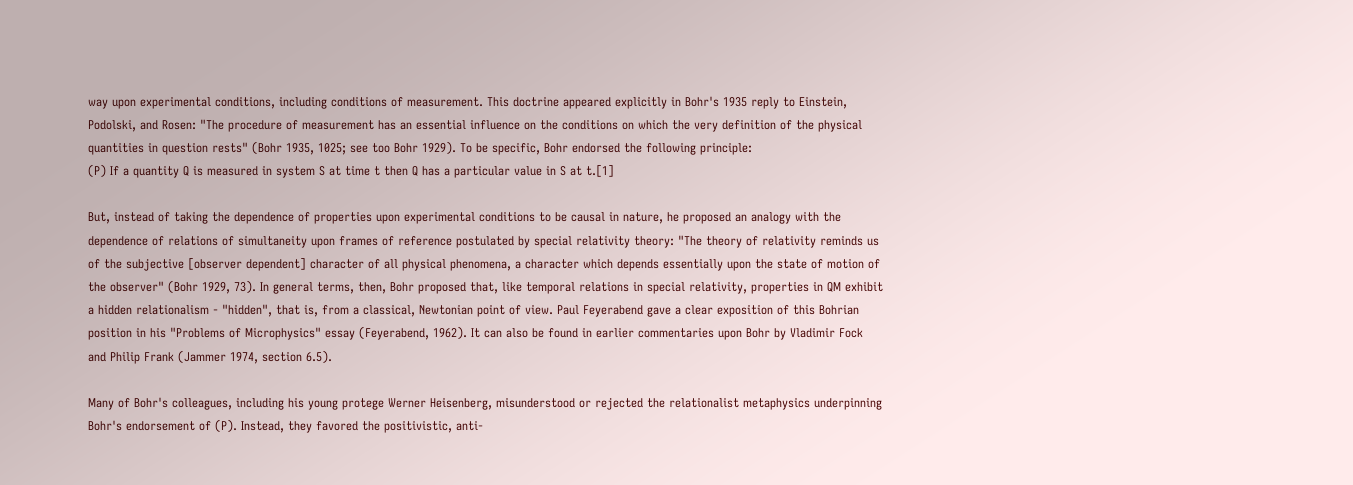way upon experimental conditions, including conditions of measurement. This doctrine appeared explicitly in Bohr's 1935 reply to Einstein, Podolski, and Rosen: "The procedure of measurement has an essential influence on the conditions on which the very definition of the physical quantities in question rests" (Bohr 1935, 1025; see too Bohr 1929). To be specific, Bohr endorsed the following principle:
(P) If a quantity Q is measured in system S at time t then Q has a particular value in S at t.[1]

But, instead of taking the dependence of properties upon experimental conditions to be causal in nature, he proposed an analogy with the dependence of relations of simultaneity upon frames of reference postulated by special relativity theory: "The theory of relativity reminds us of the subjective [observer dependent] character of all physical phenomena, a character which depends essentially upon the state of motion of the observer" (Bohr 1929, 73). In general terms, then, Bohr proposed that, like temporal relations in special relativity, properties in QM exhibit a hidden relationalism - "hidden", that is, from a classical, Newtonian point of view. Paul Feyerabend gave a clear exposition of this Bohrian position in his "Problems of Microphysics" essay (Feyerabend, 1962). It can also be found in earlier commentaries upon Bohr by Vladimir Fock and Philip Frank (Jammer 1974, section 6.5).

Many of Bohr's colleagues, including his young protege Werner Heisenberg, misunderstood or rejected the relationalist metaphysics underpinning Bohr's endorsement of (P). Instead, they favored the positivistic, anti-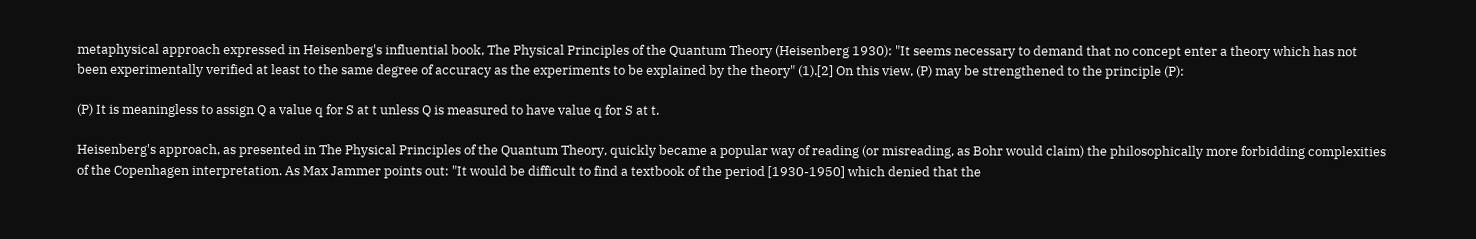metaphysical approach expressed in Heisenberg's influential book, The Physical Principles of the Quantum Theory (Heisenberg 1930): "It seems necessary to demand that no concept enter a theory which has not been experimentally verified at least to the same degree of accuracy as the experiments to be explained by the theory" (1).[2] On this view, (P) may be strengthened to the principle (P):

(P) It is meaningless to assign Q a value q for S at t unless Q is measured to have value q for S at t.

Heisenberg's approach, as presented in The Physical Principles of the Quantum Theory, quickly became a popular way of reading (or misreading, as Bohr would claim) the philosophically more forbidding complexities of the Copenhagen interpretation. As Max Jammer points out: "It would be difficult to find a textbook of the period [1930-1950] which denied that the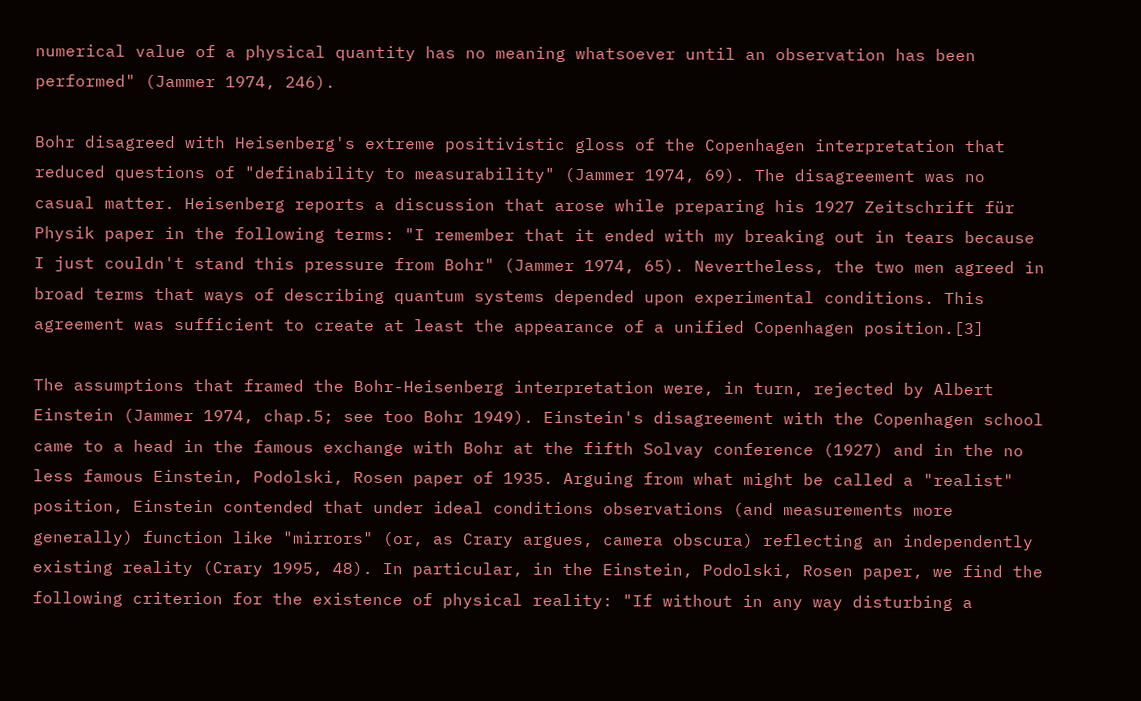numerical value of a physical quantity has no meaning whatsoever until an observation has been performed" (Jammer 1974, 246).

Bohr disagreed with Heisenberg's extreme positivistic gloss of the Copenhagen interpretation that reduced questions of "definability to measurability" (Jammer 1974, 69). The disagreement was no casual matter. Heisenberg reports a discussion that arose while preparing his 1927 Zeitschrift für Physik paper in the following terms: "I remember that it ended with my breaking out in tears because I just couldn't stand this pressure from Bohr" (Jammer 1974, 65). Nevertheless, the two men agreed in broad terms that ways of describing quantum systems depended upon experimental conditions. This agreement was sufficient to create at least the appearance of a unified Copenhagen position.[3]

The assumptions that framed the Bohr-Heisenberg interpretation were, in turn, rejected by Albert Einstein (Jammer 1974, chap.5; see too Bohr 1949). Einstein's disagreement with the Copenhagen school came to a head in the famous exchange with Bohr at the fifth Solvay conference (1927) and in the no less famous Einstein, Podolski, Rosen paper of 1935. Arguing from what might be called a "realist" position, Einstein contended that under ideal conditions observations (and measurements more generally) function like "mirrors" (or, as Crary argues, camera obscura) reflecting an independently existing reality (Crary 1995, 48). In particular, in the Einstein, Podolski, Rosen paper, we find the following criterion for the existence of physical reality: "If without in any way disturbing a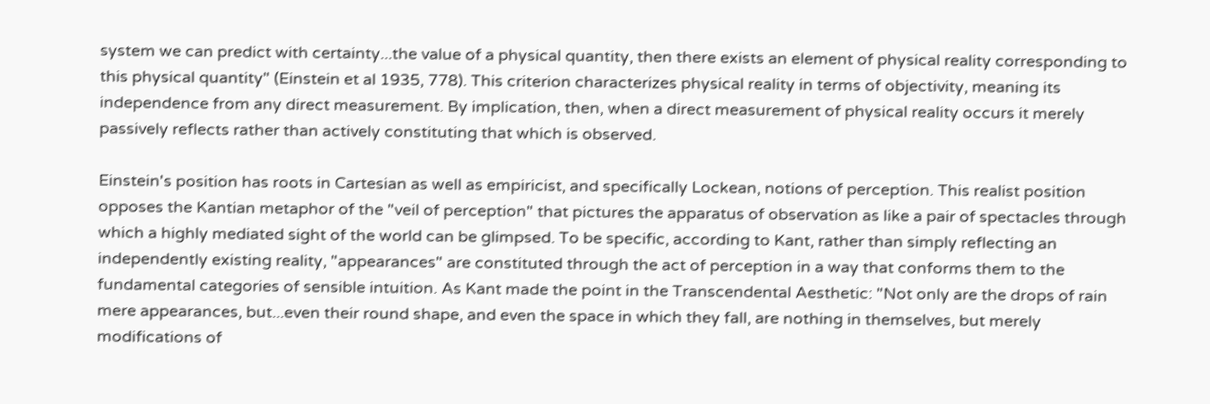system we can predict with certainty...the value of a physical quantity, then there exists an element of physical reality corresponding to this physical quantity" (Einstein et al 1935, 778). This criterion characterizes physical reality in terms of objectivity, meaning its independence from any direct measurement. By implication, then, when a direct measurement of physical reality occurs it merely passively reflects rather than actively constituting that which is observed.

Einstein's position has roots in Cartesian as well as empiricist, and specifically Lockean, notions of perception. This realist position opposes the Kantian metaphor of the "veil of perception" that pictures the apparatus of observation as like a pair of spectacles through which a highly mediated sight of the world can be glimpsed. To be specific, according to Kant, rather than simply reflecting an independently existing reality, "appearances" are constituted through the act of perception in a way that conforms them to the fundamental categories of sensible intuition. As Kant made the point in the Transcendental Aesthetic: "Not only are the drops of rain mere appearances, but...even their round shape, and even the space in which they fall, are nothing in themselves, but merely modifications of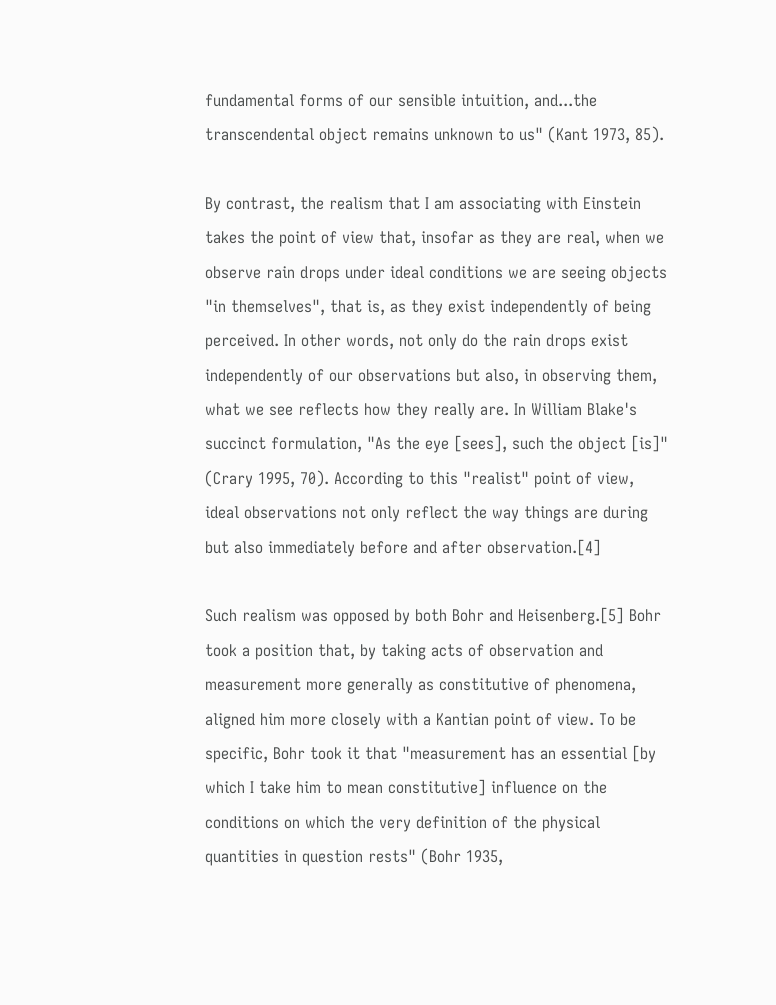fundamental forms of our sensible intuition, and...the transcendental object remains unknown to us" (Kant 1973, 85).

By contrast, the realism that I am associating with Einstein takes the point of view that, insofar as they are real, when we observe rain drops under ideal conditions we are seeing objects "in themselves", that is, as they exist independently of being perceived. In other words, not only do the rain drops exist independently of our observations but also, in observing them, what we see reflects how they really are. In William Blake's succinct formulation, "As the eye [sees], such the object [is]" (Crary 1995, 70). According to this "realist" point of view, ideal observations not only reflect the way things are during but also immediately before and after observation.[4]

Such realism was opposed by both Bohr and Heisenberg.[5] Bohr took a position that, by taking acts of observation and measurement more generally as constitutive of phenomena, aligned him more closely with a Kantian point of view. To be specific, Bohr took it that "measurement has an essential [by which I take him to mean constitutive] influence on the conditions on which the very definition of the physical quantities in question rests" (Bohr 1935,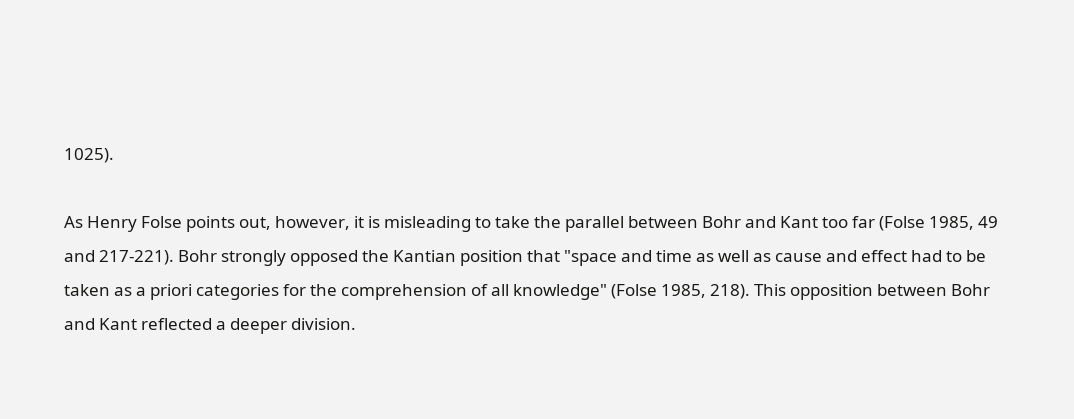1025).

As Henry Folse points out, however, it is misleading to take the parallel between Bohr and Kant too far (Folse 1985, 49 and 217-221). Bohr strongly opposed the Kantian position that "space and time as well as cause and effect had to be taken as a priori categories for the comprehension of all knowledge" (Folse 1985, 218). This opposition between Bohr and Kant reflected a deeper division.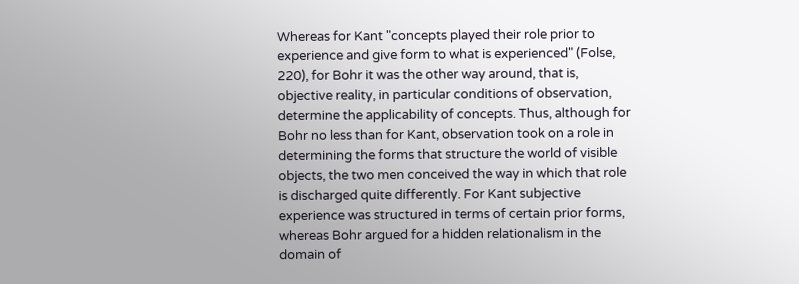Whereas for Kant "concepts played their role prior to experience and give form to what is experienced" (Folse, 220), for Bohr it was the other way around, that is, objective reality, in particular conditions of observation, determine the applicability of concepts. Thus, although for Bohr no less than for Kant, observation took on a role in determining the forms that structure the world of visible objects, the two men conceived the way in which that role is discharged quite differently. For Kant subjective experience was structured in terms of certain prior forms, whereas Bohr argued for a hidden relationalism in the domain of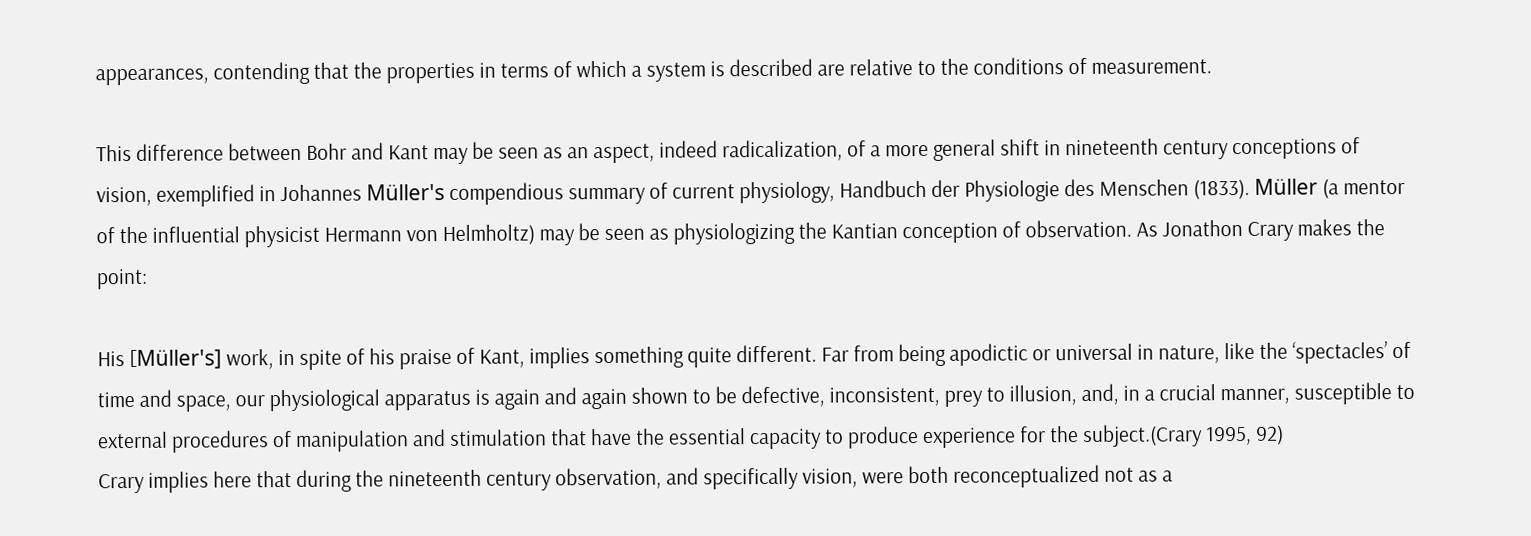appearances, contending that the properties in terms of which a system is described are relative to the conditions of measurement.

This difference between Bohr and Kant may be seen as an aspect, indeed radicalization, of a more general shift in nineteenth century conceptions of vision, exemplified in Johannes Müller's compendious summary of current physiology, Handbuch der Physiologie des Menschen (1833). Müller (a mentor of the influential physicist Hermann von Helmholtz) may be seen as physiologizing the Kantian conception of observation. As Jonathon Crary makes the point:

His [Müller's] work, in spite of his praise of Kant, implies something quite different. Far from being apodictic or universal in nature, like the ‘spectacles’ of time and space, our physiological apparatus is again and again shown to be defective, inconsistent, prey to illusion, and, in a crucial manner, susceptible to external procedures of manipulation and stimulation that have the essential capacity to produce experience for the subject.(Crary 1995, 92)
Crary implies here that during the nineteenth century observation, and specifically vision, were both reconceptualized not as a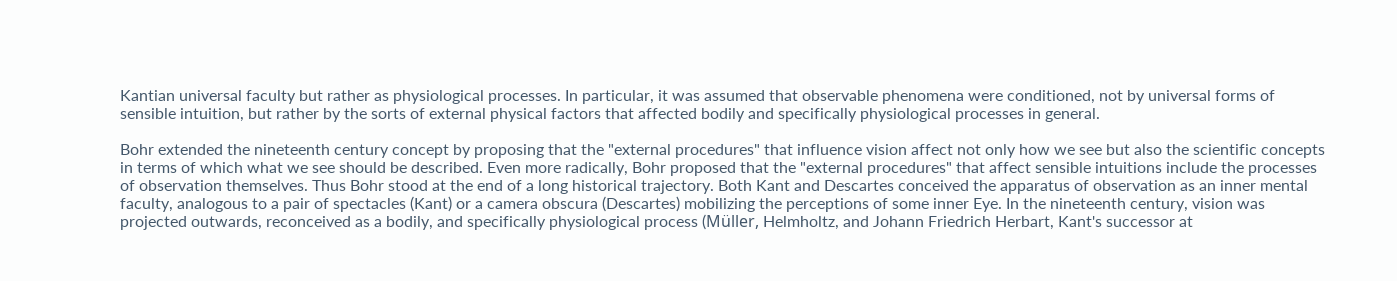Kantian universal faculty but rather as physiological processes. In particular, it was assumed that observable phenomena were conditioned, not by universal forms of sensible intuition, but rather by the sorts of external physical factors that affected bodily and specifically physiological processes in general.

Bohr extended the nineteenth century concept by proposing that the "external procedures" that influence vision affect not only how we see but also the scientific concepts in terms of which what we see should be described. Even more radically, Bohr proposed that the "external procedures" that affect sensible intuitions include the processes of observation themselves. Thus Bohr stood at the end of a long historical trajectory. Both Kant and Descartes conceived the apparatus of observation as an inner mental faculty, analogous to a pair of spectacles (Kant) or a camera obscura (Descartes) mobilizing the perceptions of some inner Eye. In the nineteenth century, vision was projected outwards, reconceived as a bodily, and specifically physiological process (Müller, Helmholtz, and Johann Friedrich Herbart, Kant's successor at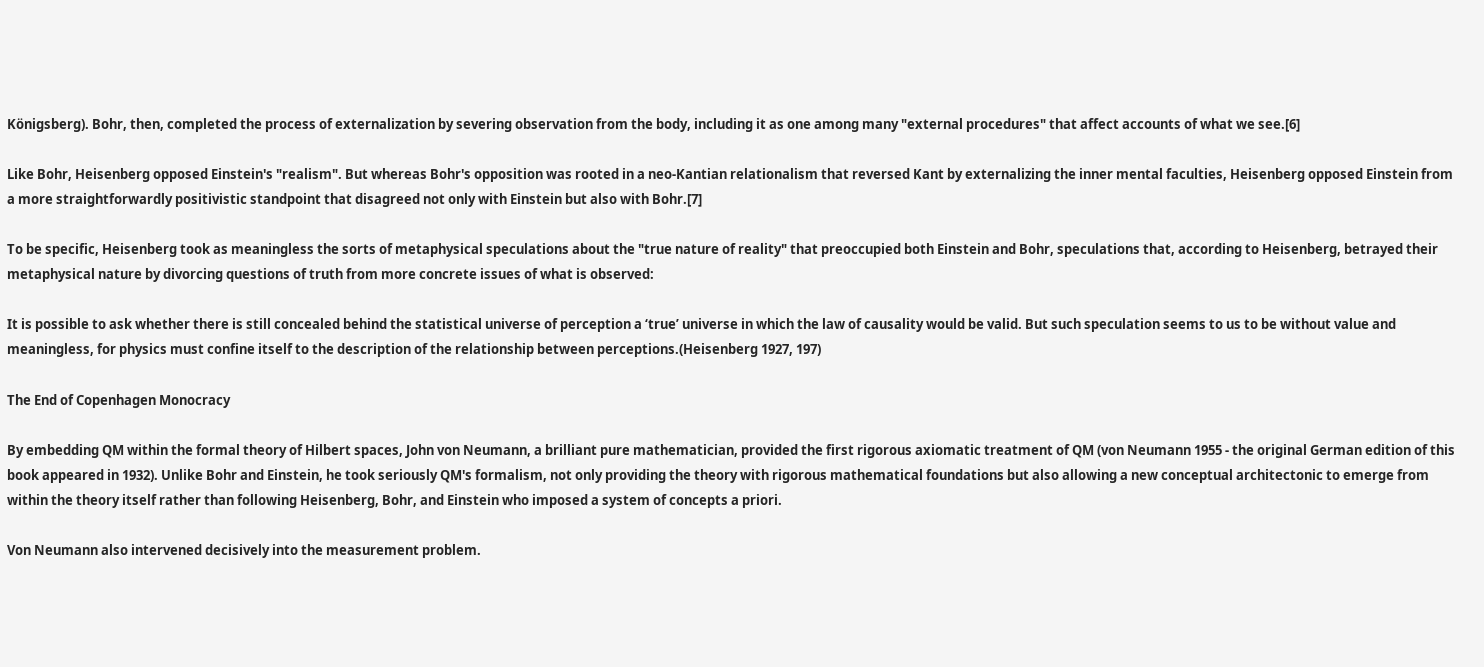Königsberg). Bohr, then, completed the process of externalization by severing observation from the body, including it as one among many "external procedures" that affect accounts of what we see.[6]

Like Bohr, Heisenberg opposed Einstein's "realism". But whereas Bohr's opposition was rooted in a neo-Kantian relationalism that reversed Kant by externalizing the inner mental faculties, Heisenberg opposed Einstein from a more straightforwardly positivistic standpoint that disagreed not only with Einstein but also with Bohr.[7]

To be specific, Heisenberg took as meaningless the sorts of metaphysical speculations about the "true nature of reality" that preoccupied both Einstein and Bohr, speculations that, according to Heisenberg, betrayed their metaphysical nature by divorcing questions of truth from more concrete issues of what is observed:

It is possible to ask whether there is still concealed behind the statistical universe of perception a ‘true’ universe in which the law of causality would be valid. But such speculation seems to us to be without value and meaningless, for physics must confine itself to the description of the relationship between perceptions.(Heisenberg 1927, 197)

The End of Copenhagen Monocracy

By embedding QM within the formal theory of Hilbert spaces, John von Neumann, a brilliant pure mathematician, provided the first rigorous axiomatic treatment of QM (von Neumann 1955 - the original German edition of this book appeared in 1932). Unlike Bohr and Einstein, he took seriously QM's formalism, not only providing the theory with rigorous mathematical foundations but also allowing a new conceptual architectonic to emerge from within the theory itself rather than following Heisenberg, Bohr, and Einstein who imposed a system of concepts a priori.

Von Neumann also intervened decisively into the measurement problem.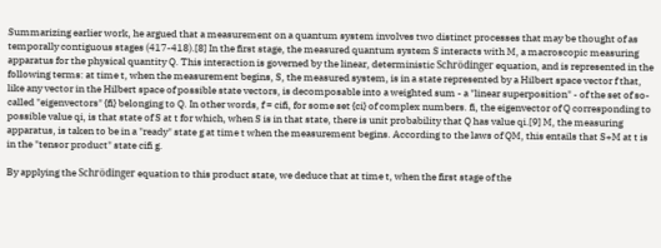Summarizing earlier work, he argued that a measurement on a quantum system involves two distinct processes that may be thought of as temporally contiguous stages (417-418).[8] In the first stage, the measured quantum system S interacts with M, a macroscopic measuring apparatus for the physical quantity Q. This interaction is governed by the linear, deterministic Schrödinger equation, and is represented in the following terms: at time t, when the measurement begins, S, the measured system, is in a state represented by a Hilbert space vector f that, like any vector in the Hilbert space of possible state vectors, is decomposable into a weighted sum - a "linear superposition" - of the set of so-called "eigenvectors" {fi} belonging to Q. In other words, f = cifi, for some set {ci} of complex numbers. fi, the eigenvector of Q corresponding to possible value qi, is that state of S at t for which, when S is in that state, there is unit probability that Q has value qi.[9] M, the measuring apparatus, is taken to be in a "ready" state g at time t when the measurement begins. According to the laws of QM, this entails that S+M at t is in the "tensor product" state cifi g.

By applying the Schrödinger equation to this product state, we deduce that at time t, when the first stage of the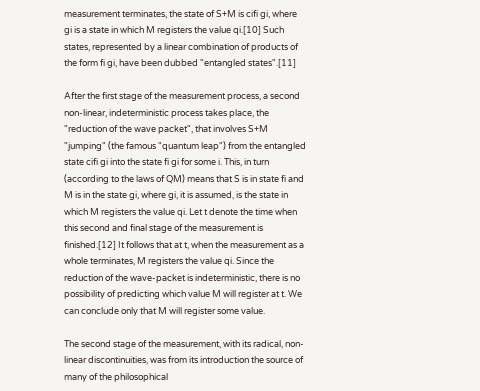measurement terminates, the state of S+M is cifi gi, where gi is a state in which M registers the value qi.[10] Such states, represented by a linear combination of products of the form fi gi, have been dubbed "entangled states".[11]

After the first stage of the measurement process, a second non-linear, indeterministic process takes place, the "reduction of the wave packet", that involves S+M "jumping" (the famous "quantum leap") from the entangled state cifi gi into the state fi gi for some i. This, in turn (according to the laws of QM) means that S is in state fi and M is in the state gi, where gi, it is assumed, is the state in which M registers the value qi. Let t denote the time when this second and final stage of the measurement is finished.[12] It follows that at t, when the measurement as a whole terminates, M registers the value qi. Since the reduction of the wave-packet is indeterministic, there is no possibility of predicting which value M will register at t. We can conclude only that M will register some value.

The second stage of the measurement, with its radical, non-linear discontinuities, was from its introduction the source of many of the philosophical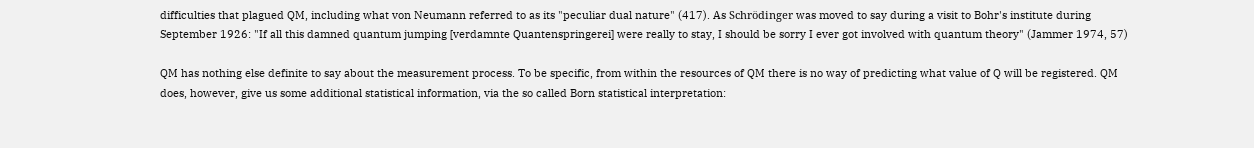difficulties that plagued QM, including what von Neumann referred to as its "peculiar dual nature" (417). As Schrödinger was moved to say during a visit to Bohr's institute during September 1926: "If all this damned quantum jumping [verdamnte Quantenspringerei] were really to stay, I should be sorry I ever got involved with quantum theory" (Jammer 1974, 57)

QM has nothing else definite to say about the measurement process. To be specific, from within the resources of QM there is no way of predicting what value of Q will be registered. QM does, however, give us some additional statistical information, via the so called Born statistical interpretation: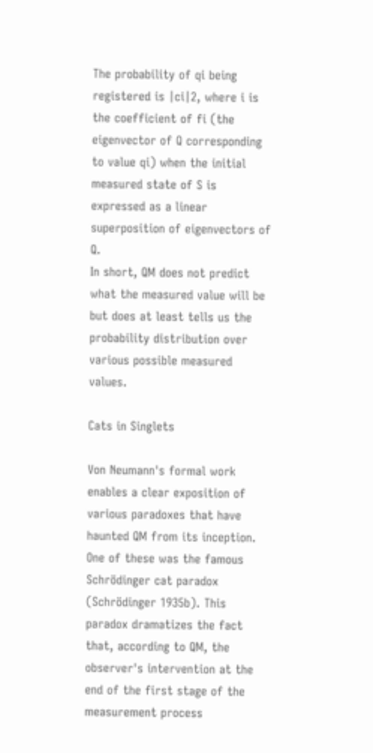The probability of qi being registered is |ci|2, where i is the coefficient of fi (the eigenvector of Q corresponding to value qi) when the initial measured state of S is expressed as a linear superposition of eigenvectors of Q.
In short, QM does not predict what the measured value will be but does at least tells us the probability distribution over various possible measured values.

Cats in Singlets

Von Neumann's formal work enables a clear exposition of various paradoxes that have haunted QM from its inception. One of these was the famous Schrödinger cat paradox (Schrödinger 1935b). This paradox dramatizes the fact that, according to QM, the observer's intervention at the end of the first stage of the measurement process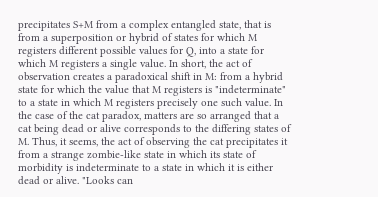precipitates S+M from a complex entangled state, that is from a superposition or hybrid of states for which M registers different possible values for Q, into a state for which M registers a single value. In short, the act of observation creates a paradoxical shift in M: from a hybrid state for which the value that M registers is "indeterminate" to a state in which M registers precisely one such value. In the case of the cat paradox, matters are so arranged that a cat being dead or alive corresponds to the differing states of M. Thus, it seems, the act of observing the cat precipitates it from a strange zombie-like state in which its state of morbidity is indeterminate to a state in which it is either dead or alive. "Looks can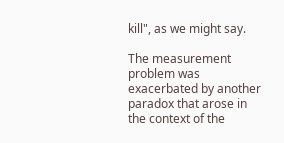kill", as we might say.

The measurement problem was exacerbated by another paradox that arose in the context of the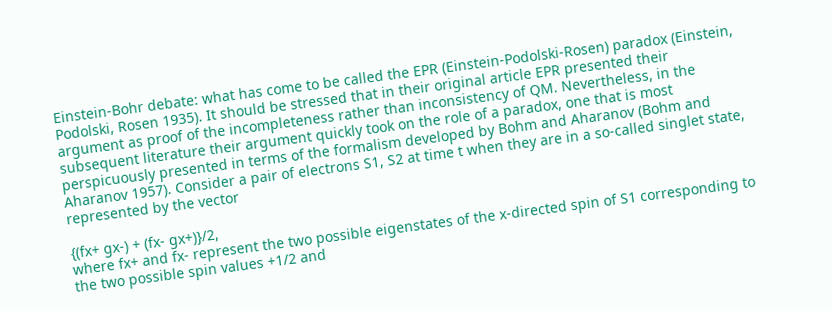Einstein-Bohr debate: what has come to be called the EPR (Einstein-Podolski-Rosen) paradox (Einstein, Podolski, Rosen 1935). It should be stressed that in their original article EPR presented their argument as proof of the incompleteness rather than inconsistency of QM. Nevertheless, in the subsequent literature their argument quickly took on the role of a paradox, one that is most perspicuously presented in terms of the formalism developed by Bohm and Aharanov (Bohm and Aharanov 1957). Consider a pair of electrons S1, S2 at time t when they are in a so-called singlet state, represented by the vector

{(fx+ gx-) + (fx- gx+)}/2,
where fx+ and fx- represent the two possible eigenstates of the x-directed spin of S1 corresponding to the two possible spin values +1/2 and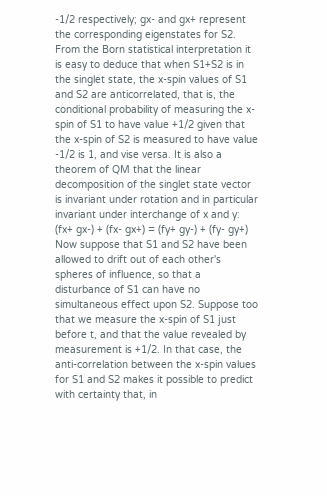-1/2 respectively; gx- and gx+ represent the corresponding eigenstates for S2. From the Born statistical interpretation it is easy to deduce that when S1+S2 is in the singlet state, the x-spin values of S1 and S2 are anticorrelated, that is, the conditional probability of measuring the x-spin of S1 to have value +1/2 given that the x-spin of S2 is measured to have value -1/2 is 1, and vise versa. It is also a theorem of QM that the linear decomposition of the singlet state vector is invariant under rotation and in particular invariant under interchange of x and y:
(fx+ gx-) + (fx- gx+) = (fy+ gy-) + (fy- gy+)
Now suppose that S1 and S2 have been allowed to drift out of each other's spheres of influence, so that a disturbance of S1 can have no simultaneous effect upon S2. Suppose too that we measure the x-spin of S1 just before t, and that the value revealed by measurement is +1/2. In that case, the anti-correlation between the x-spin values for S1 and S2 makes it possible to predict with certainty that, in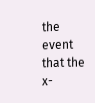the event that the x-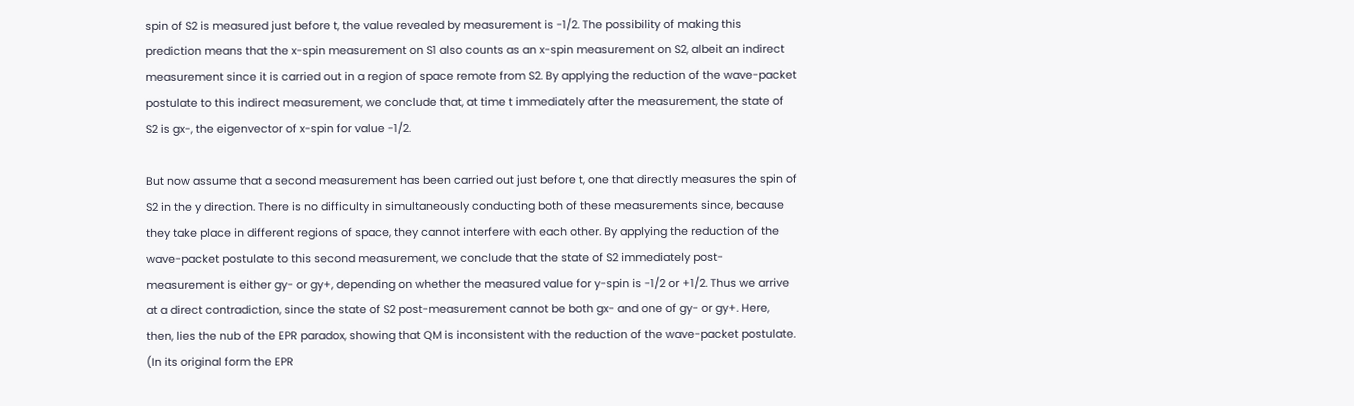spin of S2 is measured just before t, the value revealed by measurement is -1/2. The possibility of making this prediction means that the x-spin measurement on S1 also counts as an x-spin measurement on S2, albeit an indirect measurement since it is carried out in a region of space remote from S2. By applying the reduction of the wave-packet postulate to this indirect measurement, we conclude that, at time t immediately after the measurement, the state of S2 is gx-, the eigenvector of x-spin for value -1/2.

But now assume that a second measurement has been carried out just before t, one that directly measures the spin of S2 in the y direction. There is no difficulty in simultaneously conducting both of these measurements since, because they take place in different regions of space, they cannot interfere with each other. By applying the reduction of the wave-packet postulate to this second measurement, we conclude that the state of S2 immediately post-measurement is either gy- or gy+, depending on whether the measured value for y-spin is -1/2 or +1/2. Thus we arrive at a direct contradiction, since the state of S2 post-measurement cannot be both gx- and one of gy- or gy+. Here, then, lies the nub of the EPR paradox, showing that QM is inconsistent with the reduction of the wave-packet postulate. (In its original form the EPR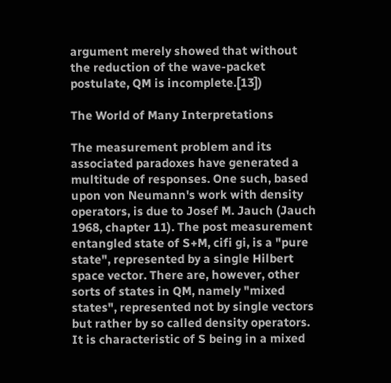argument merely showed that without the reduction of the wave-packet postulate, QM is incomplete.[13])

The World of Many Interpretations

The measurement problem and its associated paradoxes have generated a multitude of responses. One such, based upon von Neumann's work with density operators, is due to Josef M. Jauch (Jauch 1968, chapter 11). The post measurement entangled state of S+M, cifi gi, is a "pure state", represented by a single Hilbert space vector. There are, however, other sorts of states in QM, namely "mixed states", represented not by single vectors but rather by so called density operators. It is characteristic of S being in a mixed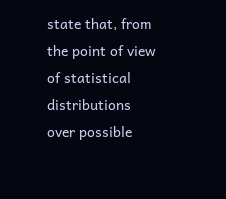state that, from the point of view of statistical distributions over possible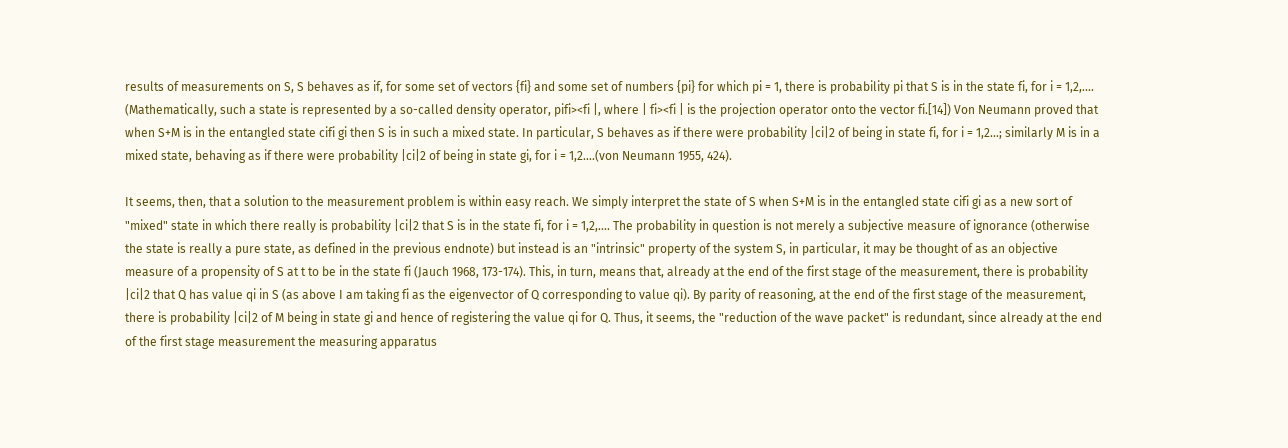results of measurements on S, S behaves as if, for some set of vectors {fi} and some set of numbers {pi} for which pi = 1, there is probability pi that S is in the state fi, for i = 1,2,.... (Mathematically, such a state is represented by a so-called density operator, pifi><fi |, where | fi><fi | is the projection operator onto the vector fi.[14]) Von Neumann proved that when S+M is in the entangled state cifi gi then S is in such a mixed state. In particular, S behaves as if there were probability |ci|2 of being in state fi, for i = 1,2...; similarly M is in a mixed state, behaving as if there were probability |ci|2 of being in state gi, for i = 1,2....(von Neumann 1955, 424).

It seems, then, that a solution to the measurement problem is within easy reach. We simply interpret the state of S when S+M is in the entangled state cifi gi as a new sort of "mixed" state in which there really is probability |ci|2 that S is in the state fi, for i = 1,2,.... The probability in question is not merely a subjective measure of ignorance (otherwise the state is really a pure state, as defined in the previous endnote) but instead is an "intrinsic" property of the system S, in particular, it may be thought of as an objective measure of a propensity of S at t to be in the state fi (Jauch 1968, 173-174). This, in turn, means that, already at the end of the first stage of the measurement, there is probability |ci|2 that Q has value qi in S (as above I am taking fi as the eigenvector of Q corresponding to value qi). By parity of reasoning, at the end of the first stage of the measurement, there is probability |ci|2 of M being in state gi and hence of registering the value qi for Q. Thus, it seems, the "reduction of the wave packet" is redundant, since already at the end of the first stage measurement the measuring apparatus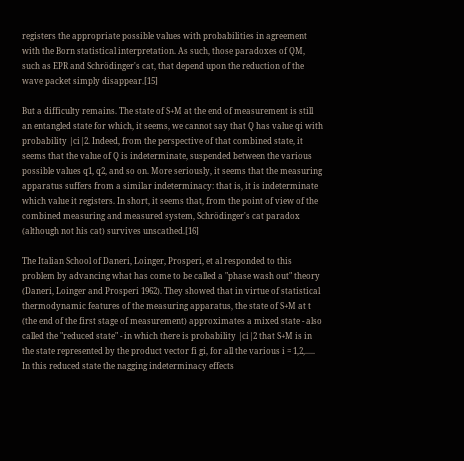registers the appropriate possible values with probabilities in agreement with the Born statistical interpretation. As such, those paradoxes of QM, such as EPR and Schrödinger's cat, that depend upon the reduction of the wave packet simply disappear.[15]

But a difficulty remains. The state of S+M at the end of measurement is still an entangled state for which, it seems, we cannot say that Q has value qi with probability |ci|2. Indeed, from the perspective of that combined state, it seems that the value of Q is indeterminate, suspended between the various possible values q1, q2, and so on. More seriously, it seems that the measuring apparatus suffers from a similar indeterminacy: that is, it is indeterminate which value it registers. In short, it seems that, from the point of view of the combined measuring and measured system, Schrödinger's cat paradox (although not his cat) survives unscathed.[16]

The Italian School of Daneri, Loinger, Prosperi, et al responded to this problem by advancing what has come to be called a "phase wash out" theory (Daneri, Loinger and Prosperi 1962). They showed that in virtue of statistical thermodynamic features of the measuring apparatus, the state of S+M at t (the end of the first stage of measurement) approximates a mixed state - also called the "reduced state" - in which there is probability |ci|2 that S+M is in the state represented by the product vector fi gi, for all the various i = 1,2,..... In this reduced state the nagging indeterminacy effects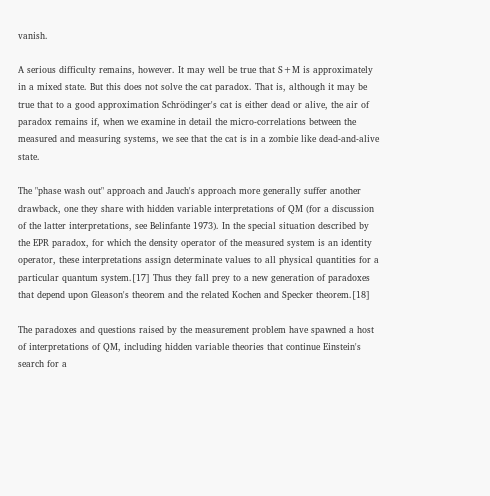vanish.

A serious difficulty remains, however. It may well be true that S+M is approximately in a mixed state. But this does not solve the cat paradox. That is, although it may be true that to a good approximation Schrödinger's cat is either dead or alive, the air of paradox remains if, when we examine in detail the micro-correlations between the measured and measuring systems, we see that the cat is in a zombie like dead-and-alive state.

The "phase wash out" approach and Jauch's approach more generally suffer another drawback, one they share with hidden variable interpretations of QM (for a discussion of the latter interpretations, see Belinfante 1973). In the special situation described by the EPR paradox, for which the density operator of the measured system is an identity operator, these interpretations assign determinate values to all physical quantities for a particular quantum system.[17] Thus they fall prey to a new generation of paradoxes that depend upon Gleason's theorem and the related Kochen and Specker theorem.[18]

The paradoxes and questions raised by the measurement problem have spawned a host of interpretations of QM, including hidden variable theories that continue Einstein's search for a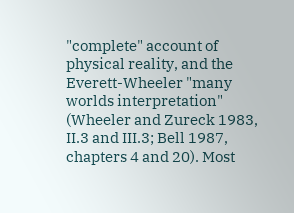"complete" account of physical reality, and the Everett-Wheeler "many worlds interpretation" (Wheeler and Zureck 1983, II.3 and III.3; Bell 1987, chapters 4 and 20). Most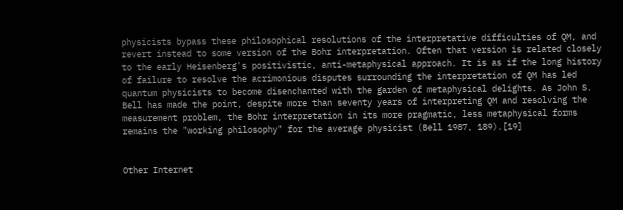physicists bypass these philosophical resolutions of the interpretative difficulties of QM, and revert instead to some version of the Bohr interpretation. Often that version is related closely to the early Heisenberg's positivistic, anti-metaphysical approach. It is as if the long history of failure to resolve the acrimonious disputes surrounding the interpretation of QM has led quantum physicists to become disenchanted with the garden of metaphysical delights. As John S. Bell has made the point, despite more than seventy years of interpreting QM and resolving the measurement problem, the Bohr interpretation in its more pragmatic, less metaphysical forms remains the "working philosophy" for the average physicist (Bell 1987, 189).[19]


Other Internet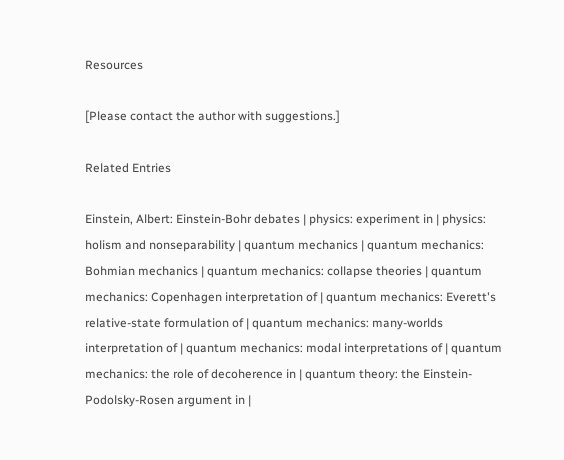Resources

[Please contact the author with suggestions.]

Related Entries

Einstein, Albert: Einstein-Bohr debates | physics: experiment in | physics: holism and nonseparability | quantum mechanics | quantum mechanics: Bohmian mechanics | quantum mechanics: collapse theories | quantum mechanics: Copenhagen interpretation of | quantum mechanics: Everett's relative-state formulation of | quantum mechanics: many-worlds interpretation of | quantum mechanics: modal interpretations of | quantum mechanics: the role of decoherence in | quantum theory: the Einstein-Podolsky-Rosen argument in |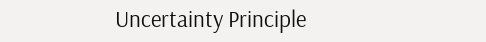Uncertainty Principle